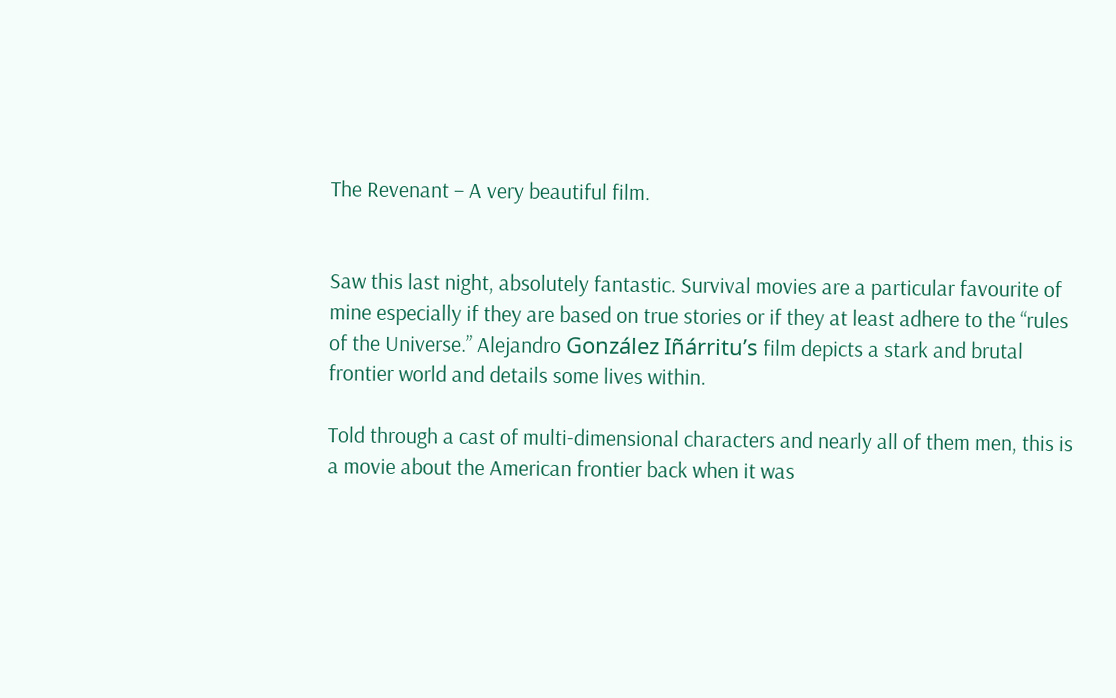The Revenant – A very beautiful film.


Saw this last night, absolutely fantastic. Survival movies are a particular favourite of mine especially if they are based on true stories or if they at least adhere to the “rules of the Universe.” Alejandro González Iñárritu’s film depicts a stark and brutal frontier world and details some lives within.

Told through a cast of multi-dimensional characters and nearly all of them men, this is a movie about the American frontier back when it was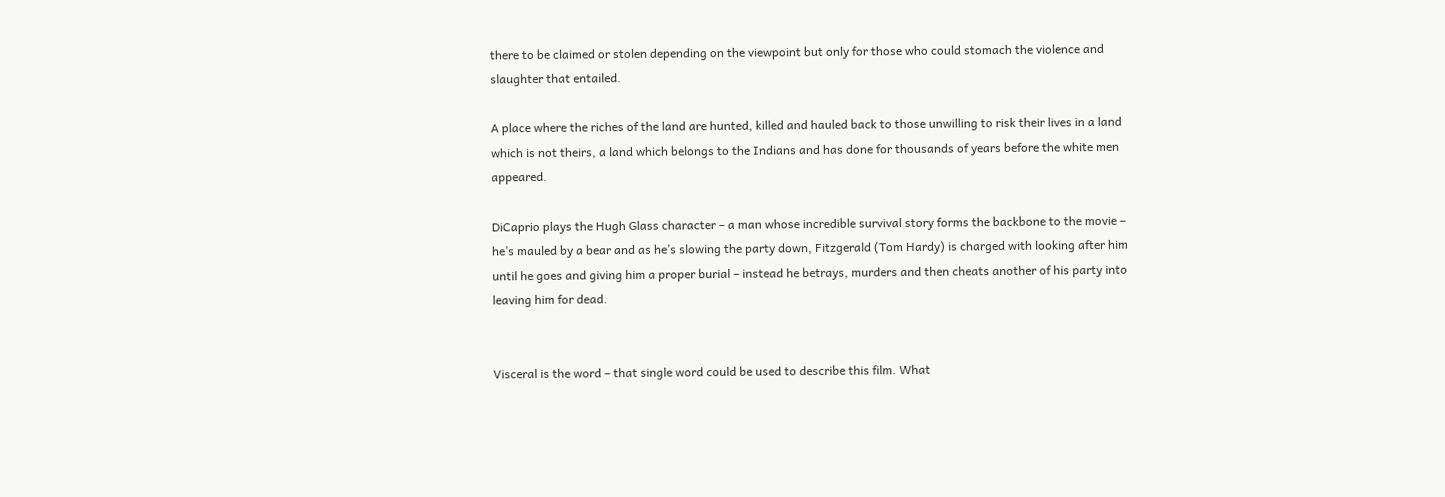there to be claimed or stolen depending on the viewpoint but only for those who could stomach the violence and slaughter that entailed.

A place where the riches of the land are hunted, killed and hauled back to those unwilling to risk their lives in a land which is not theirs, a land which belongs to the Indians and has done for thousands of years before the white men appeared.

DiCaprio plays the Hugh Glass character – a man whose incredible survival story forms the backbone to the movie – he’s mauled by a bear and as he’s slowing the party down, Fitzgerald (Tom Hardy) is charged with looking after him until he goes and giving him a proper burial – instead he betrays, murders and then cheats another of his party into leaving him for dead.


Visceral is the word – that single word could be used to describe this film. What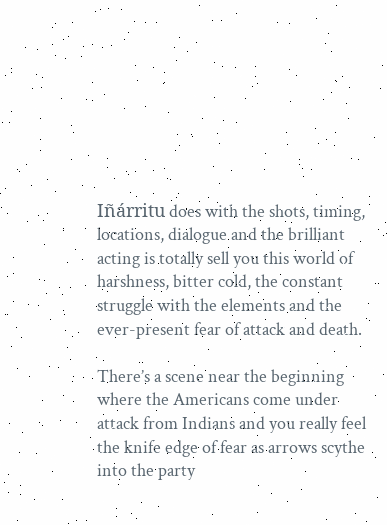Iñárritu does with the shots, timing, locations, dialogue and the brilliant acting is totally sell you this world of harshness, bitter cold, the constant struggle with the elements and the ever-present fear of attack and death.

There’s a scene near the beginning where the Americans come under attack from Indians and you really feel the knife edge of fear as arrows scythe into the party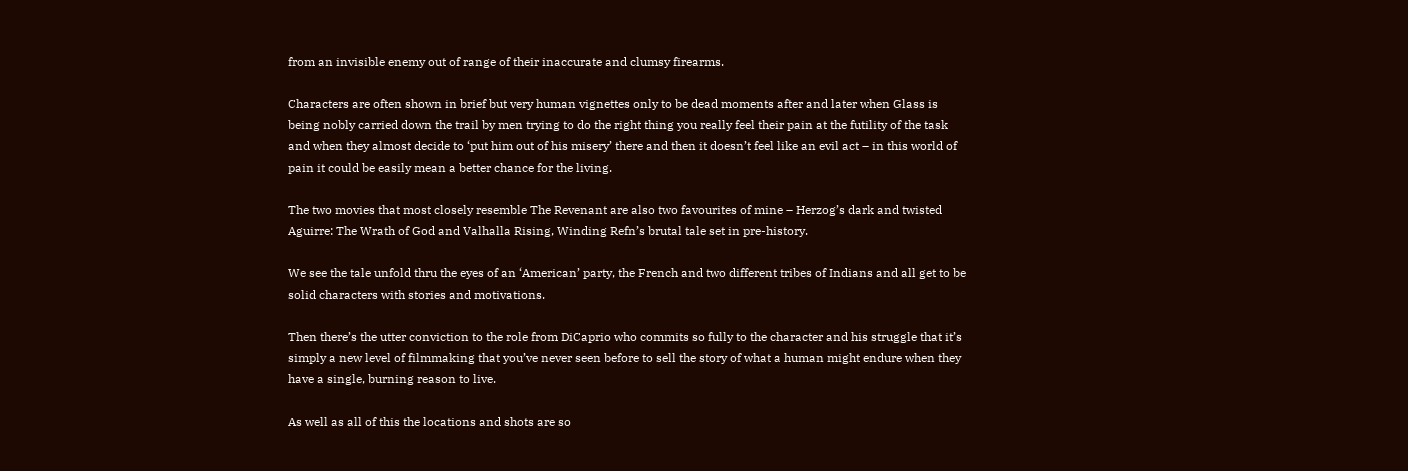from an invisible enemy out of range of their inaccurate and clumsy firearms.

Characters are often shown in brief but very human vignettes only to be dead moments after and later when Glass is being nobly carried down the trail by men trying to do the right thing you really feel their pain at the futility of the task and when they almost decide to ‘put him out of his misery’ there and then it doesn’t feel like an evil act – in this world of pain it could be easily mean a better chance for the living.

The two movies that most closely resemble The Revenant are also two favourites of mine – Herzog’s dark and twisted Aguirre: The Wrath of God and Valhalla Rising, Winding Refn’s brutal tale set in pre-history.

We see the tale unfold thru the eyes of an ‘American’ party, the French and two different tribes of Indians and all get to be solid characters with stories and motivations.

Then there’s the utter conviction to the role from DiCaprio who commits so fully to the character and his struggle that it’s simply a new level of filmmaking that you’ve never seen before to sell the story of what a human might endure when they have a single, burning reason to live.

As well as all of this the locations and shots are so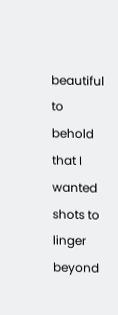beautiful to behold that I wanted shots to linger beyond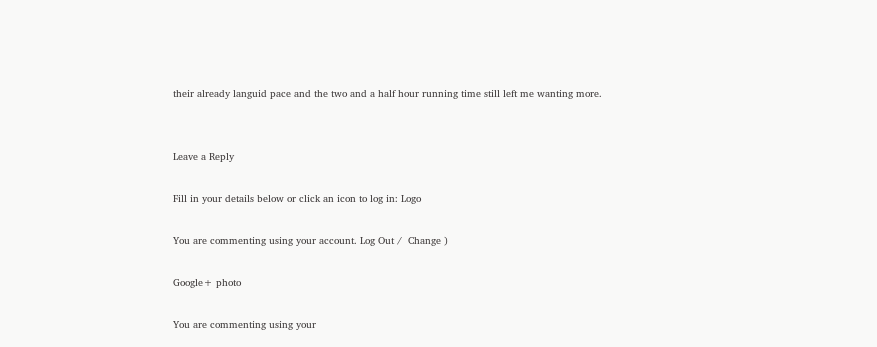their already languid pace and the two and a half hour running time still left me wanting more.


Leave a Reply

Fill in your details below or click an icon to log in: Logo

You are commenting using your account. Log Out /  Change )

Google+ photo

You are commenting using your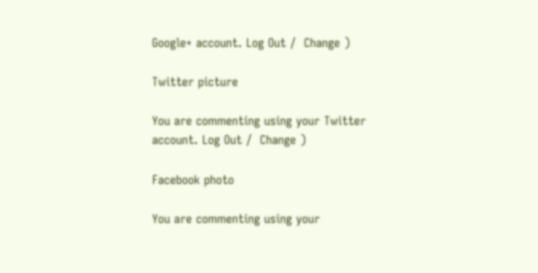Google+ account. Log Out /  Change )

Twitter picture

You are commenting using your Twitter account. Log Out /  Change )

Facebook photo

You are commenting using your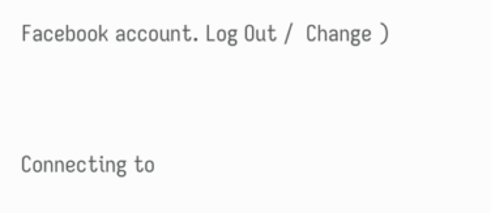Facebook account. Log Out /  Change )


Connecting to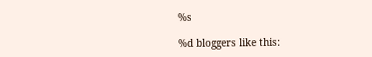%s

%d bloggers like this: